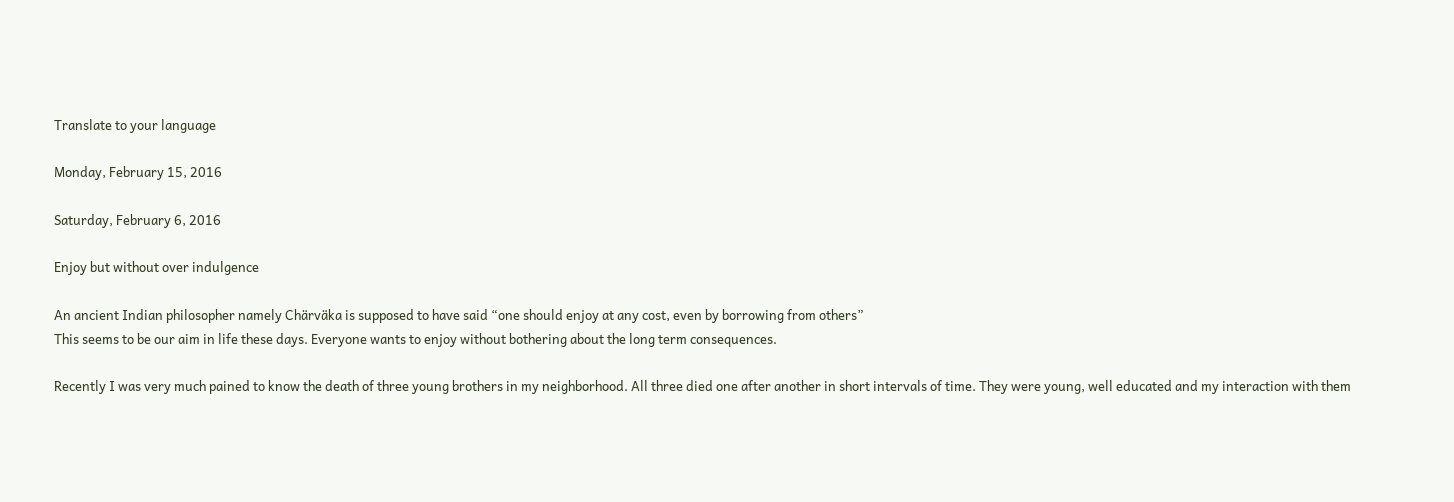Translate to your language

Monday, February 15, 2016

Saturday, February 6, 2016

Enjoy but without over indulgence

An ancient Indian philosopher namely Chärväka is supposed to have said “one should enjoy at any cost, even by borrowing from others”
This seems to be our aim in life these days. Everyone wants to enjoy without bothering about the long term consequences.

Recently I was very much pained to know the death of three young brothers in my neighborhood. All three died one after another in short intervals of time. They were young, well educated and my interaction with them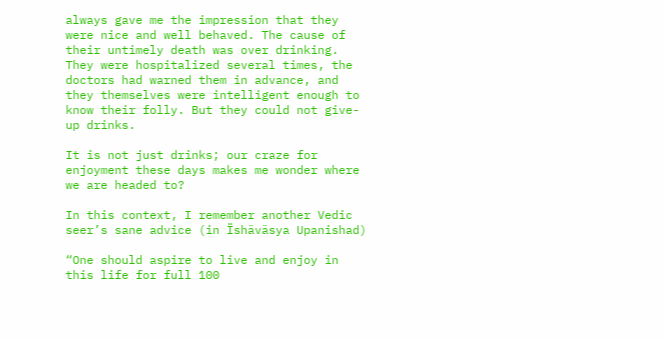always gave me the impression that they were nice and well behaved. The cause of their untimely death was over drinking. They were hospitalized several times, the doctors had warned them in advance, and they themselves were intelligent enough to know their folly. But they could not give-up drinks.

It is not just drinks; our craze for enjoyment these days makes me wonder where we are headed to?

In this context, I remember another Vedic seer’s sane advice (in Ïshäväsya Upanishad)

“One should aspire to live and enjoy in this life for full 100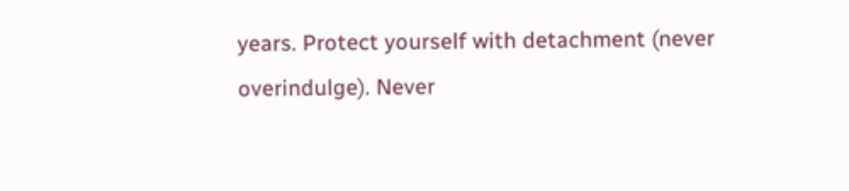years. Protect yourself with detachment (never overindulge). Never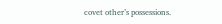covet other’s possessions.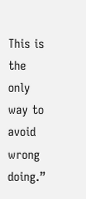This is the only way to avoid wrong doing.”